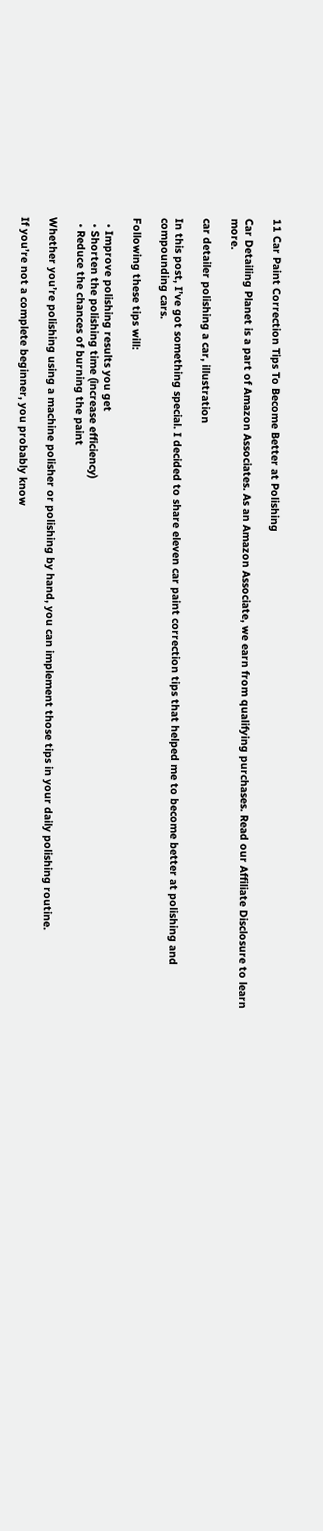11 Car Paint Correction Tips To Become Better at Polishing

Car Detailing Planet is a part of Amazon Associates. As an Amazon Associate, we earn from qualifying purchases. Read our Affiliate Disclosure to learn more.

car detailer polishing a car, illustration

In this post, I’ve got something special. I decided to share eleven car paint correction tips that helped me to become better at polishing and compounding cars.

Following these tips will:

  • Improve polishing results you get
  • Shorten the polishing time (increase efficiency)
  • Reduce the chances of burning the paint

Whether you’re polishing using a machine polisher or polishing by hand, you can implement those tips in your daily polishing routine.

If you’re not a complete beginner, you probably know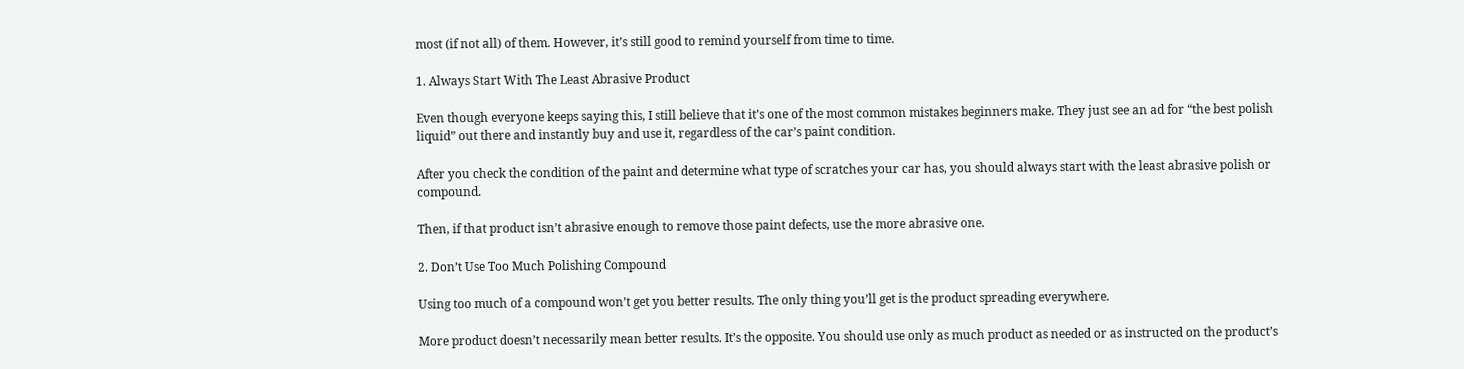most (if not all) of them. However, it’s still good to remind yourself from time to time.

1. Always Start With The Least Abrasive Product

Even though everyone keeps saying this, I still believe that it’s one of the most common mistakes beginners make. They just see an ad for “the best polish liquid” out there and instantly buy and use it, regardless of the car’s paint condition.

After you check the condition of the paint and determine what type of scratches your car has, you should always start with the least abrasive polish or compound.

Then, if that product isn’t abrasive enough to remove those paint defects, use the more abrasive one.

2. Don’t Use Too Much Polishing Compound

Using too much of a compound won’t get you better results. The only thing you’ll get is the product spreading everywhere.

More product doesn’t necessarily mean better results. It’s the opposite. You should use only as much product as needed or as instructed on the product’s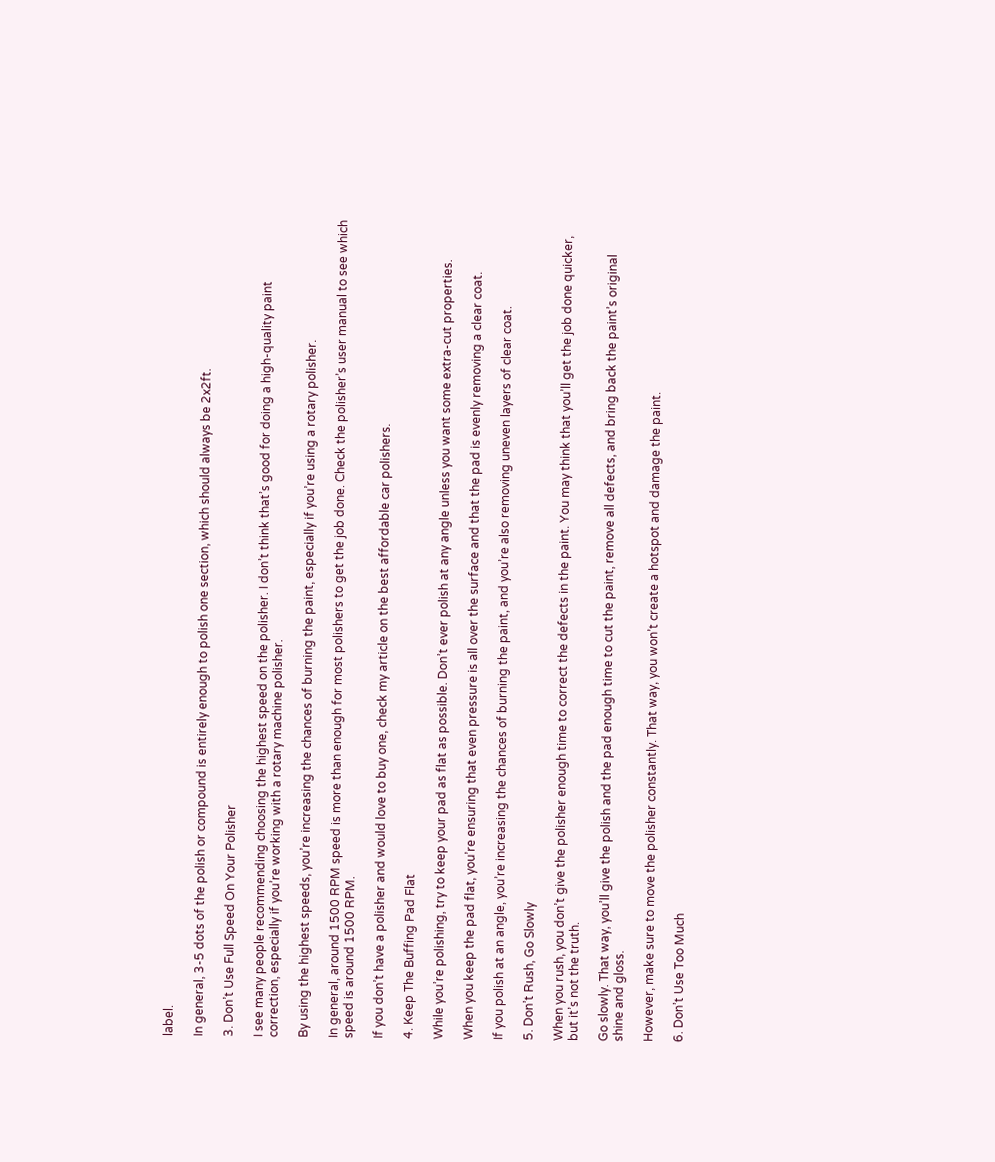label.

In general, 3-5 dots of the polish or compound is entirely enough to polish one section, which should always be 2x2ft.

3. Don’t Use Full Speed On Your Polisher

I see many people recommending choosing the highest speed on the polisher. I don’t think that’s good for doing a high-quality paint correction, especially if you’re working with a rotary machine polisher.

By using the highest speeds, you’re increasing the chances of burning the paint, especially if you’re using a rotary polisher.

In general, around 1500 RPM speed is more than enough for most polishers to get the job done. Check the polisher’s user manual to see which speed is around 1500 RPM.

If you don’t have a polisher and would love to buy one, check my article on the best affordable car polishers.

4. Keep The Buffing Pad Flat

While you’re polishing, try to keep your pad as flat as possible. Don’t ever polish at any angle unless you want some extra-cut properties.

When you keep the pad flat, you’re ensuring that even pressure is all over the surface and that the pad is evenly removing a clear coat.

If you polish at an angle, you’re increasing the chances of burning the paint, and you’re also removing uneven layers of clear coat.

5. Don’t Rush, Go Slowly

When you rush, you don’t give the polisher enough time to correct the defects in the paint. You may think that you’ll get the job done quicker, but it’s not the truth.

Go slowly. That way, you’ll give the polish and the pad enough time to cut the paint, remove all defects, and bring back the paint’s original shine and gloss.

However, make sure to move the polisher constantly. That way, you won’t create a hotspot and damage the paint.

6. Don’t Use Too Much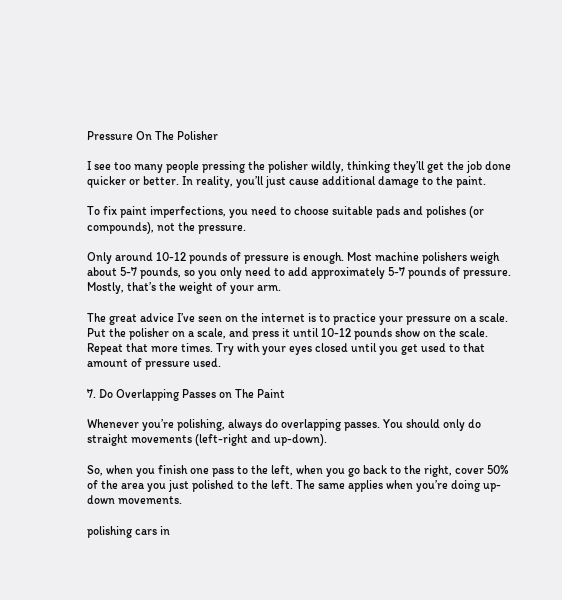Pressure On The Polisher

I see too many people pressing the polisher wildly, thinking they’ll get the job done quicker or better. In reality, you’ll just cause additional damage to the paint.

To fix paint imperfections, you need to choose suitable pads and polishes (or compounds), not the pressure.

Only around 10-12 pounds of pressure is enough. Most machine polishers weigh about 5-7 pounds, so you only need to add approximately 5-7 pounds of pressure. Mostly, that’s the weight of your arm.

The great advice I’ve seen on the internet is to practice your pressure on a scale. Put the polisher on a scale, and press it until 10-12 pounds show on the scale. Repeat that more times. Try with your eyes closed until you get used to that amount of pressure used.

7. Do Overlapping Passes on The Paint

Whenever you’re polishing, always do overlapping passes. You should only do straight movements (left-right and up-down).

So, when you finish one pass to the left, when you go back to the right, cover 50% of the area you just polished to the left. The same applies when you’re doing up-down movements.

polishing cars in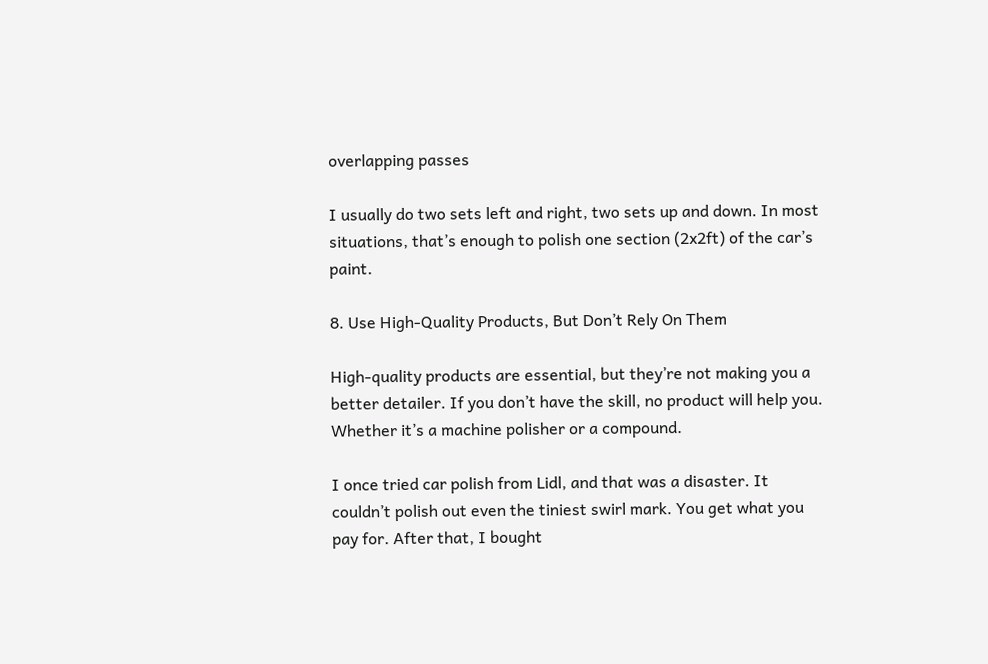overlapping passes

I usually do two sets left and right, two sets up and down. In most situations, that’s enough to polish one section (2x2ft) of the car’s paint.

8. Use High-Quality Products, But Don’t Rely On Them

High-quality products are essential, but they’re not making you a better detailer. If you don’t have the skill, no product will help you. Whether it’s a machine polisher or a compound.

I once tried car polish from Lidl, and that was a disaster. It couldn’t polish out even the tiniest swirl mark. You get what you pay for. After that, I bought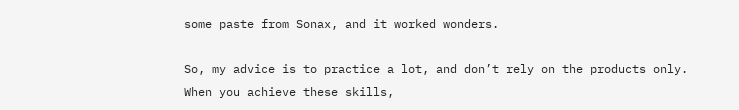some paste from Sonax, and it worked wonders.

So, my advice is to practice a lot, and don’t rely on the products only. When you achieve these skills,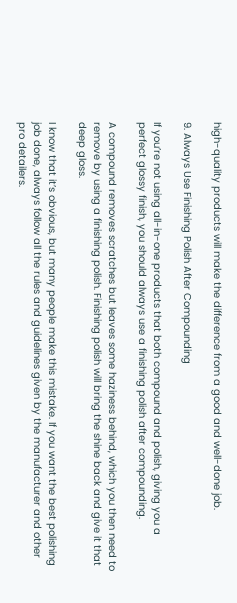high-quality products will make the difference from a good and well-done job.

9. Always Use Finishing Polish After Compounding

If you’re not using all-in-one products that both compound and polish, giving you a perfect glossy finish, you should always use a finishing polish after compounding.

A compound removes scratches but leaves some haziness behind, which you then need to remove by using a finishing polish. Finishing polish will bring the shine back and give it that deep gloss.

I know that it’s obvious, but many people make this mistake. If you want the best polishing job done, always follow all the rules and guidelines given by the manufacturer and other pro detailers.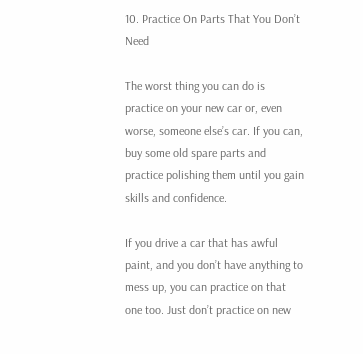10. Practice On Parts That You Don’t Need

The worst thing you can do is practice on your new car or, even worse, someone else’s car. If you can, buy some old spare parts and practice polishing them until you gain skills and confidence.

If you drive a car that has awful paint, and you don’t have anything to mess up, you can practice on that one too. Just don’t practice on new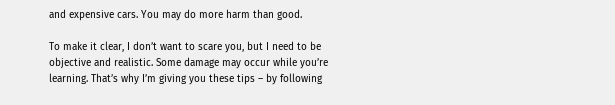and expensive cars. You may do more harm than good.

To make it clear, I don’t want to scare you, but I need to be objective and realistic. Some damage may occur while you’re learning. That’s why I’m giving you these tips – by following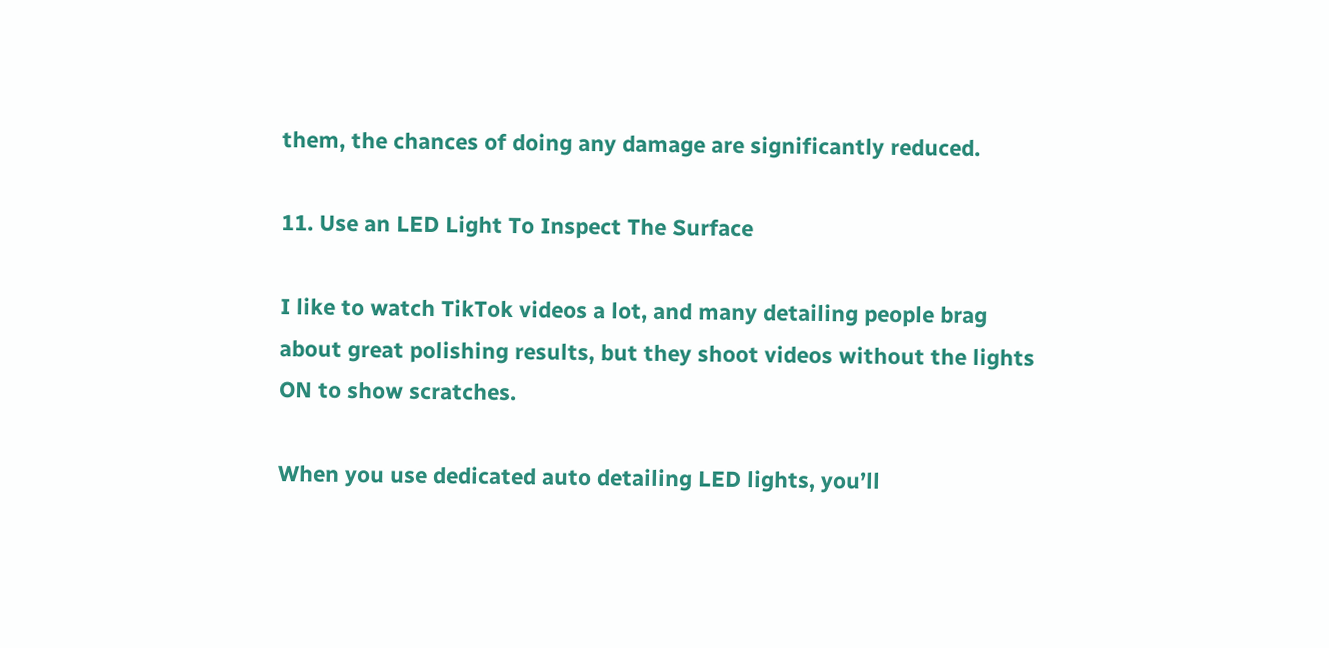them, the chances of doing any damage are significantly reduced.

11. Use an LED Light To Inspect The Surface

I like to watch TikTok videos a lot, and many detailing people brag about great polishing results, but they shoot videos without the lights ON to show scratches.

When you use dedicated auto detailing LED lights, you’ll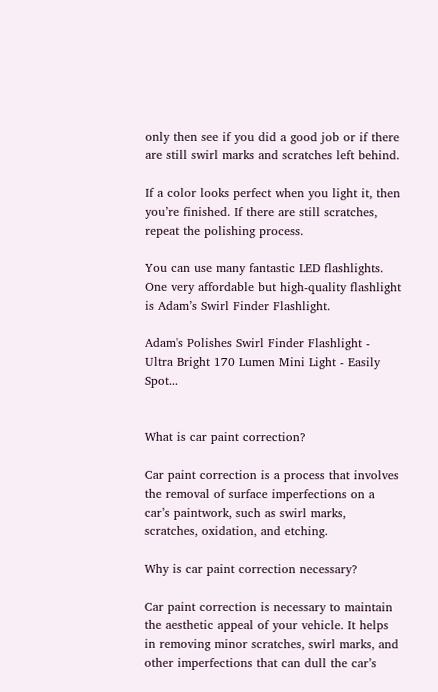only then see if you did a good job or if there are still swirl marks and scratches left behind.

If a color looks perfect when you light it, then you’re finished. If there are still scratches, repeat the polishing process.

You can use many fantastic LED flashlights. One very affordable but high-quality flashlight is Adam’s Swirl Finder Flashlight.

Adam's Polishes Swirl Finder Flashlight - Ultra Bright 170 Lumen Mini Light - Easily Spot...


What is car paint correction?

Car paint correction is a process that involves the removal of surface imperfections on a car’s paintwork, such as swirl marks, scratches, oxidation, and etching.

Why is car paint correction necessary?

Car paint correction is necessary to maintain the aesthetic appeal of your vehicle. It helps in removing minor scratches, swirl marks, and other imperfections that can dull the car’s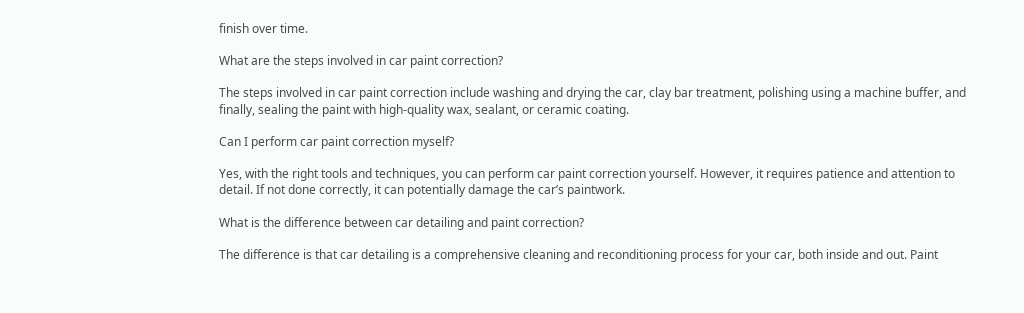finish over time.

What are the steps involved in car paint correction?

The steps involved in car paint correction include washing and drying the car, clay bar treatment, polishing using a machine buffer, and finally, sealing the paint with high-quality wax, sealant, or ceramic coating.

Can I perform car paint correction myself?

Yes, with the right tools and techniques, you can perform car paint correction yourself. However, it requires patience and attention to detail. If not done correctly, it can potentially damage the car’s paintwork.

What is the difference between car detailing and paint correction?

The difference is that car detailing is a comprehensive cleaning and reconditioning process for your car, both inside and out. Paint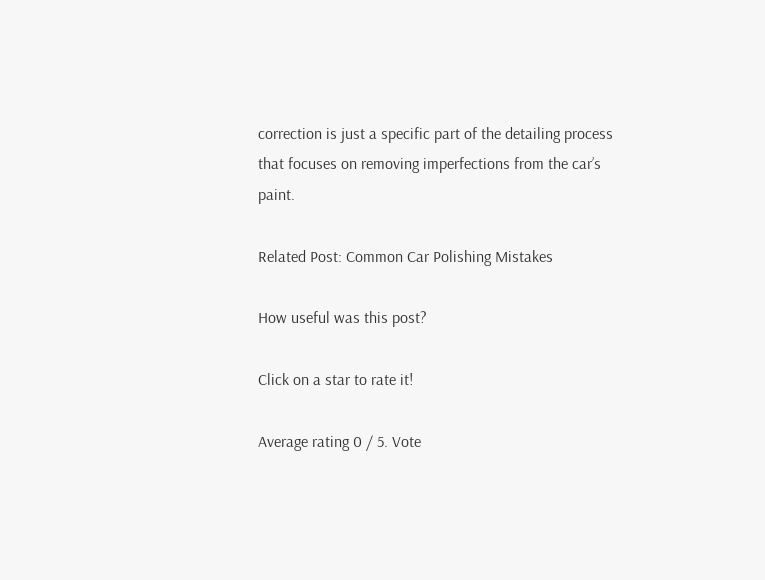correction is just a specific part of the detailing process that focuses on removing imperfections from the car’s paint.

Related Post: Common Car Polishing Mistakes

How useful was this post?

Click on a star to rate it!

Average rating 0 / 5. Vote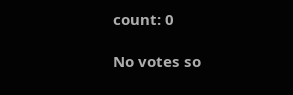count: 0

No votes so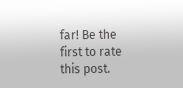far! Be the first to rate this post.